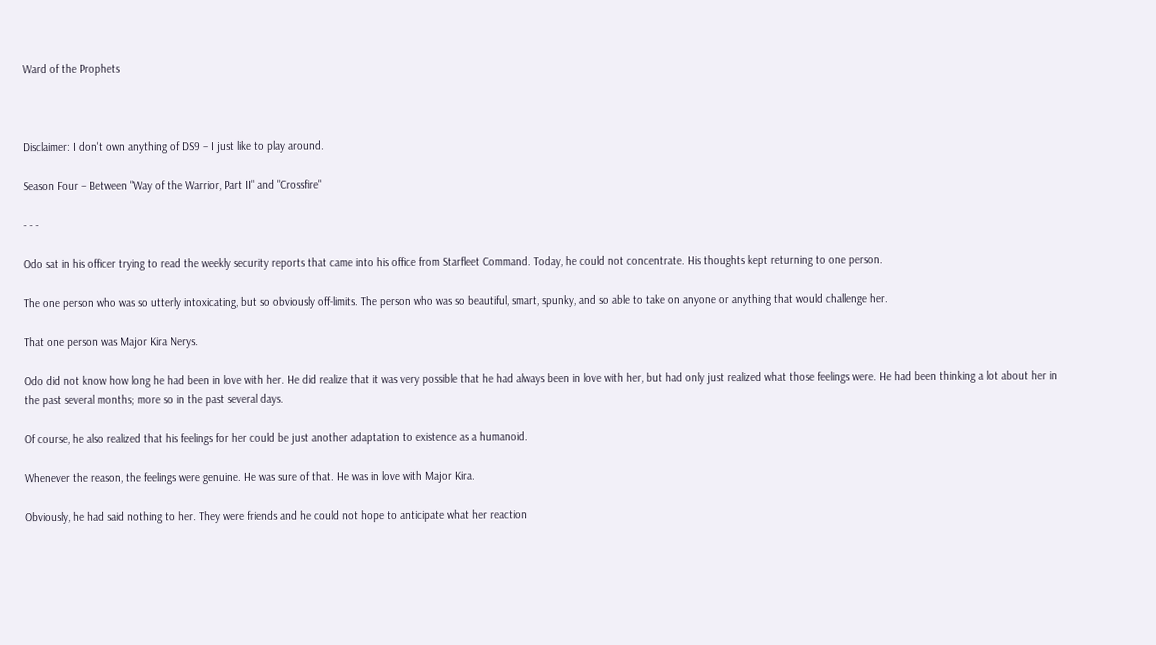Ward of the Prophets



Disclaimer: I don't own anything of DS9 – I just like to play around.

Season Four – Between "Way of the Warrior, Part II" and "Crossfire"

- - -

Odo sat in his officer trying to read the weekly security reports that came into his office from Starfleet Command. Today, he could not concentrate. His thoughts kept returning to one person.

The one person who was so utterly intoxicating, but so obviously off-limits. The person who was so beautiful, smart, spunky, and so able to take on anyone or anything that would challenge her.

That one person was Major Kira Nerys.

Odo did not know how long he had been in love with her. He did realize that it was very possible that he had always been in love with her, but had only just realized what those feelings were. He had been thinking a lot about her in the past several months; more so in the past several days.

Of course, he also realized that his feelings for her could be just another adaptation to existence as a humanoid.

Whenever the reason, the feelings were genuine. He was sure of that. He was in love with Major Kira.

Obviously, he had said nothing to her. They were friends and he could not hope to anticipate what her reaction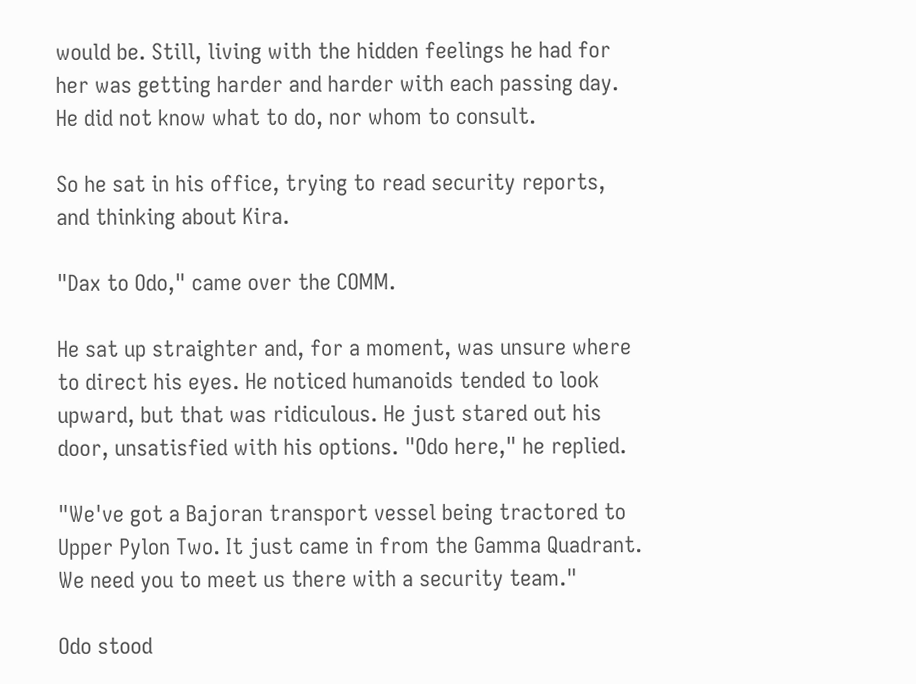would be. Still, living with the hidden feelings he had for her was getting harder and harder with each passing day. He did not know what to do, nor whom to consult.

So he sat in his office, trying to read security reports, and thinking about Kira.

"Dax to Odo," came over the COMM.

He sat up straighter and, for a moment, was unsure where to direct his eyes. He noticed humanoids tended to look upward, but that was ridiculous. He just stared out his door, unsatisfied with his options. "Odo here," he replied.

"We've got a Bajoran transport vessel being tractored to Upper Pylon Two. It just came in from the Gamma Quadrant. We need you to meet us there with a security team."

Odo stood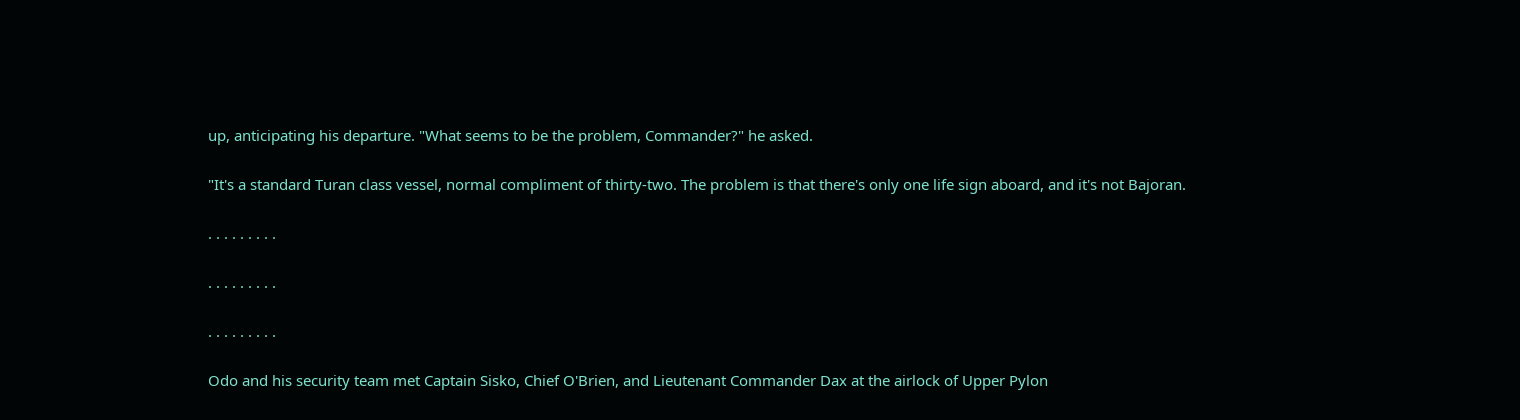up, anticipating his departure. "What seems to be the problem, Commander?" he asked.

"It's a standard Turan class vessel, normal compliment of thirty-two. The problem is that there's only one life sign aboard, and it's not Bajoran.

. . . . . . . . .

. . . . . . . . .

. . . . . . . . .

Odo and his security team met Captain Sisko, Chief O'Brien, and Lieutenant Commander Dax at the airlock of Upper Pylon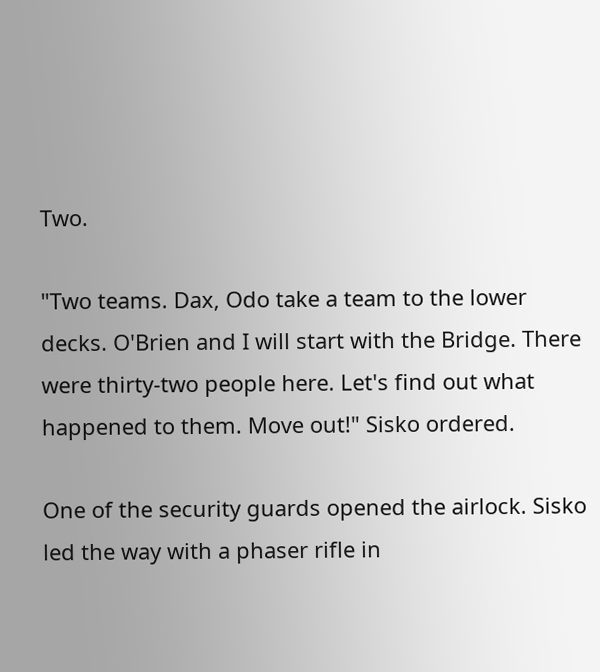Two.

"Two teams. Dax, Odo take a team to the lower decks. O'Brien and I will start with the Bridge. There were thirty-two people here. Let's find out what happened to them. Move out!" Sisko ordered.

One of the security guards opened the airlock. Sisko led the way with a phaser rifle in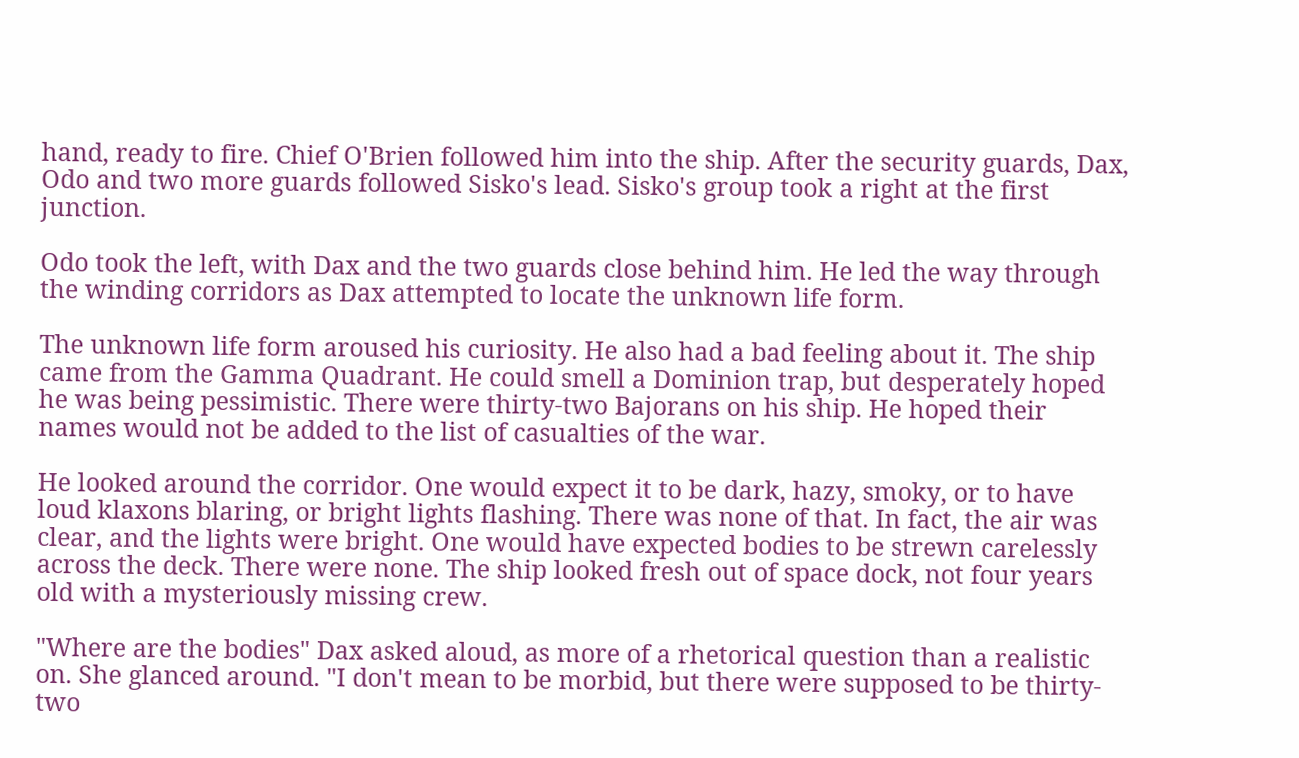hand, ready to fire. Chief O'Brien followed him into the ship. After the security guards, Dax, Odo and two more guards followed Sisko's lead. Sisko's group took a right at the first junction.

Odo took the left, with Dax and the two guards close behind him. He led the way through the winding corridors as Dax attempted to locate the unknown life form.

The unknown life form aroused his curiosity. He also had a bad feeling about it. The ship came from the Gamma Quadrant. He could smell a Dominion trap, but desperately hoped he was being pessimistic. There were thirty-two Bajorans on his ship. He hoped their names would not be added to the list of casualties of the war.

He looked around the corridor. One would expect it to be dark, hazy, smoky, or to have loud klaxons blaring, or bright lights flashing. There was none of that. In fact, the air was clear, and the lights were bright. One would have expected bodies to be strewn carelessly across the deck. There were none. The ship looked fresh out of space dock, not four years old with a mysteriously missing crew.

"Where are the bodies" Dax asked aloud, as more of a rhetorical question than a realistic on. She glanced around. "I don't mean to be morbid, but there were supposed to be thirty-two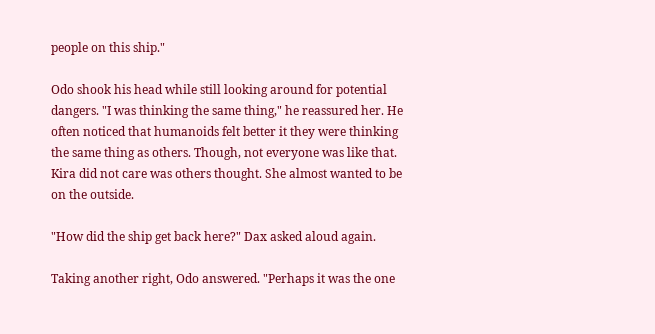people on this ship."

Odo shook his head while still looking around for potential dangers. "I was thinking the same thing," he reassured her. He often noticed that humanoids felt better it they were thinking the same thing as others. Though, not everyone was like that. Kira did not care was others thought. She almost wanted to be on the outside.

"How did the ship get back here?" Dax asked aloud again.

Taking another right, Odo answered. "Perhaps it was the one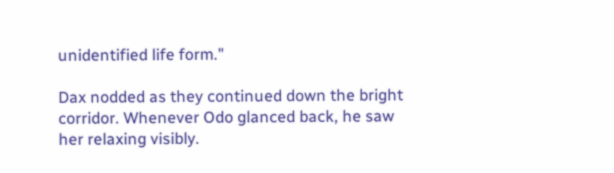unidentified life form."

Dax nodded as they continued down the bright corridor. Whenever Odo glanced back, he saw her relaxing visibly.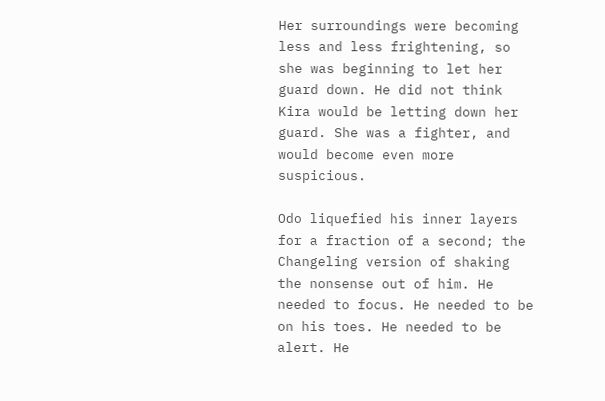Her surroundings were becoming less and less frightening, so she was beginning to let her guard down. He did not think Kira would be letting down her guard. She was a fighter, and would become even more suspicious.

Odo liquefied his inner layers for a fraction of a second; the Changeling version of shaking the nonsense out of him. He needed to focus. He needed to be on his toes. He needed to be alert. He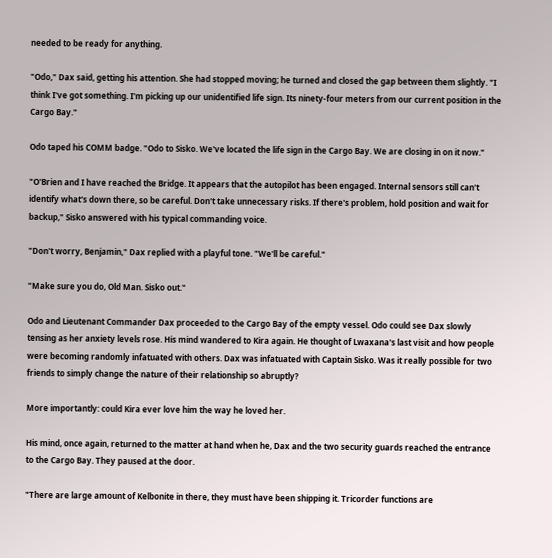needed to be ready for anything.

"Odo," Dax said, getting his attention. She had stopped moving; he turned and closed the gap between them slightly. "I think I've got something. I'm picking up our unidentified life sign. Its ninety-four meters from our current position in the Cargo Bay."

Odo taped his COMM badge. "Odo to Sisko. We've located the life sign in the Cargo Bay. We are closing in on it now."

"O'Brien and I have reached the Bridge. It appears that the autopilot has been engaged. Internal sensors still can't identify what's down there, so be careful. Don't take unnecessary risks. If there's problem, hold position and wait for backup," Sisko answered with his typical commanding voice.

"Don't worry, Benjamin," Dax replied with a playful tone. "We'll be careful."

"Make sure you do, Old Man. Sisko out."

Odo and Lieutenant Commander Dax proceeded to the Cargo Bay of the empty vessel. Odo could see Dax slowly tensing as her anxiety levels rose. His mind wandered to Kira again. He thought of Lwaxana's last visit and how people were becoming randomly infatuated with others. Dax was infatuated with Captain Sisko. Was it really possible for two friends to simply change the nature of their relationship so abruptly?

More importantly: could Kira ever love him the way he loved her.

His mind, once again, returned to the matter at hand when he, Dax and the two security guards reached the entrance to the Cargo Bay. They paused at the door.

"There are large amount of Kelbonite in there, they must have been shipping it. Tricorder functions are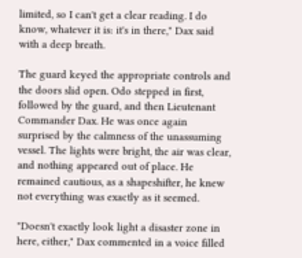limited, so I can't get a clear reading. I do know, whatever it is: it's in there," Dax said with a deep breath.

The guard keyed the appropriate controls and the doors slid open. Odo stepped in first, followed by the guard, and then Lieutenant Commander Dax. He was once again surprised by the calmness of the unassuming vessel. The lights were bright, the air was clear, and nothing appeared out of place. He remained cautious, as a shapeshifter, he knew not everything was exactly as it seemed.

"Doesn't exactly look light a disaster zone in here, either," Dax commented in a voice filled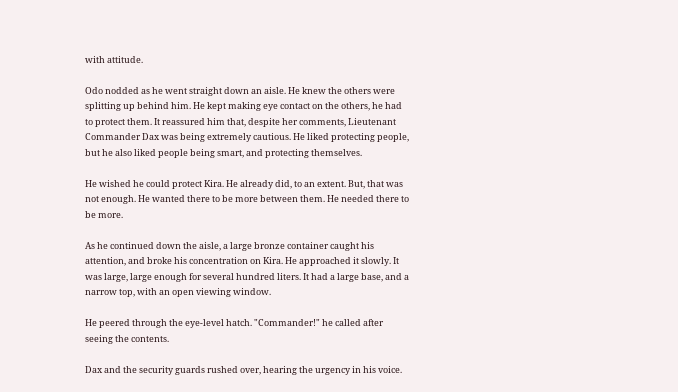with attitude.

Odo nodded as he went straight down an aisle. He knew the others were splitting up behind him. He kept making eye contact on the others, he had to protect them. It reassured him that, despite her comments, Lieutenant Commander Dax was being extremely cautious. He liked protecting people, but he also liked people being smart, and protecting themselves.

He wished he could protect Kira. He already did, to an extent. But, that was not enough. He wanted there to be more between them. He needed there to be more.

As he continued down the aisle, a large bronze container caught his attention, and broke his concentration on Kira. He approached it slowly. It was large, large enough for several hundred liters. It had a large base, and a narrow top, with an open viewing window.

He peered through the eye-level hatch. "Commander!" he called after seeing the contents.

Dax and the security guards rushed over, hearing the urgency in his voice.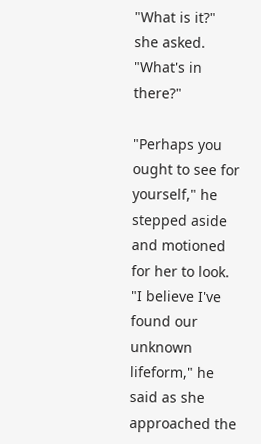"What is it?" she asked. "What's in there?"

"Perhaps you ought to see for yourself," he stepped aside and motioned for her to look. "I believe I've found our unknown lifeform," he said as she approached the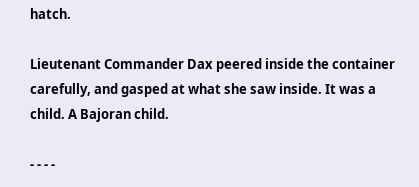hatch.

Lieutenant Commander Dax peered inside the container carefully, and gasped at what she saw inside. It was a child. A Bajoran child.

- - - -